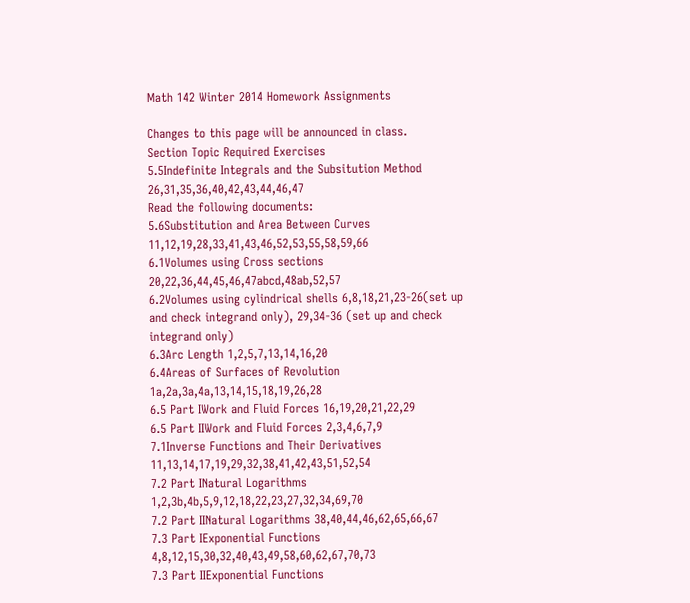Math 142 Winter 2014 Homework Assignments

Changes to this page will be announced in class.
Section Topic Required Exercises
5.5Indefinite Integrals and the Subsitution Method 26,31,35,36,40,42,43,44,46,47
Read the following documents:
5.6Substitution and Area Between Curves 11,12,19,28,33,41,43,46,52,53,55,58,59,66
6.1Volumes using Cross sections 20,22,36,44,45,46,47abcd,48ab,52,57
6.2Volumes using cylindrical shells 6,8,18,21,23-26(set up and check integrand only), 29,34-36 (set up and check integrand only)
6.3Arc Length 1,2,5,7,13,14,16,20
6.4Areas of Surfaces of Revolution 1a,2a,3a,4a,13,14,15,18,19,26,28
6.5 Part IWork and Fluid Forces 16,19,20,21,22,29
6.5 Part IIWork and Fluid Forces 2,3,4,6,7,9
7.1Inverse Functions and Their Derivatives 11,13,14,17,19,29,32,38,41,42,43,51,52,54
7.2 Part INatural Logarithms 1,2,3b,4b,5,9,12,18,22,23,27,32,34,69,70
7.2 Part IINatural Logarithms 38,40,44,46,62,65,66,67
7.3 Part IExponential Functions 4,8,12,15,30,32,40,43,49,58,60,62,67,70,73
7.3 Part IIExponential Functions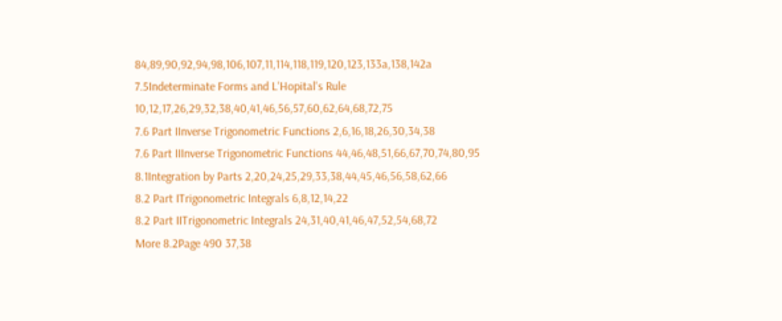84,89,90,92,94,98,106,107,11,114,118,119,120,123,133a,138,142a
7.5Indeterminate Forms and L'Hopital's Rule 10,12,17,26,29,32,38,40,41,46,56,57,60,62,64,68,72,75
7.6 Part IInverse Trigonometric Functions 2,6,16,18,26,30,34,38
7.6 Part IIInverse Trigonometric Functions 44,46,48,51,66,67,70,74,80,95
8.1Integration by Parts 2,20,24,25,29,33,38,44,45,46,56,58,62,66
8.2 Part ITrigonometric Integrals 6,8,12,14,22
8.2 Part IITrigonometric Integrals 24,31,40,41,46,47,52,54,68,72
More 8.2Page 490 37,38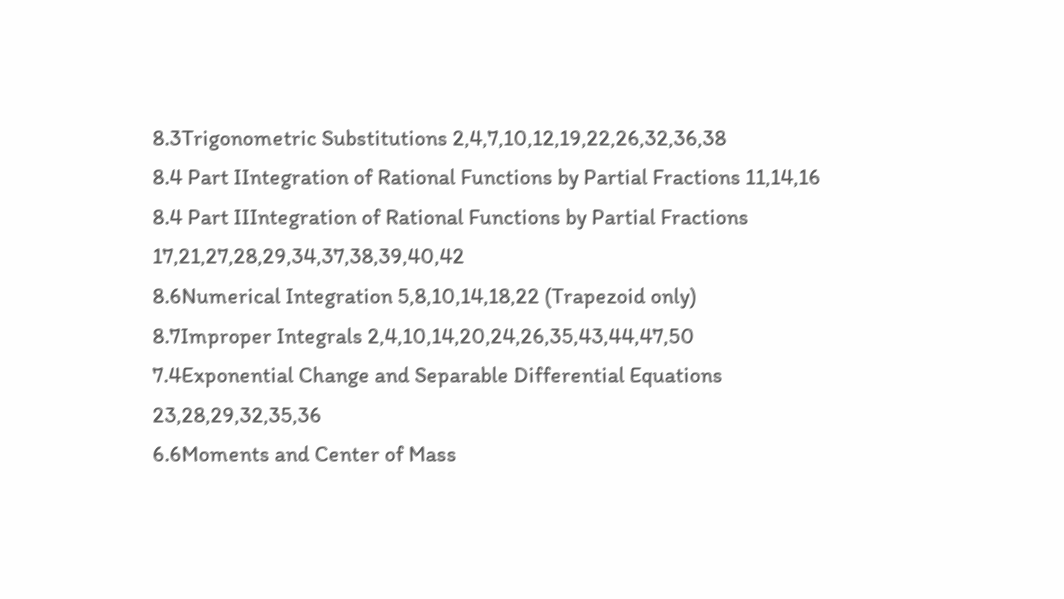8.3Trigonometric Substitutions 2,4,7,10,12,19,22,26,32,36,38
8.4 Part IIntegration of Rational Functions by Partial Fractions 11,14,16
8.4 Part IIIntegration of Rational Functions by Partial Fractions 17,21,27,28,29,34,37,38,39,40,42
8.6Numerical Integration 5,8,10,14,18,22 (Trapezoid only)
8.7Improper Integrals 2,4,10,14,20,24,26,35,43,44,47,50
7.4Exponential Change and Separable Differential Equations 23,28,29,32,35,36
6.6Moments and Center of Mass